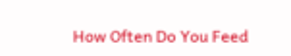How Often Do You Feed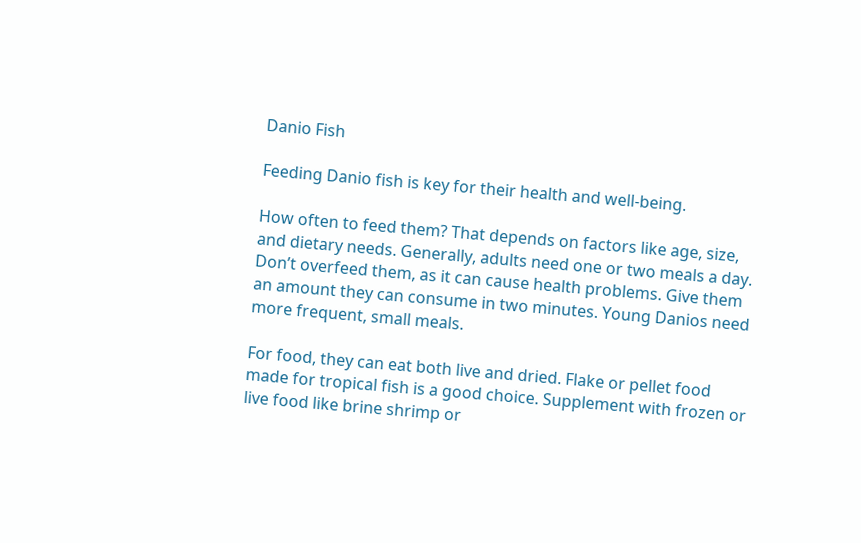Danio Fish

Feeding Danio fish is key for their health and well-being.

How often to feed them? That depends on factors like age, size, and dietary needs. Generally, adults need one or two meals a day. Don’t overfeed them, as it can cause health problems. Give them an amount they can consume in two minutes. Young Danios need more frequent, small meals.

For food, they can eat both live and dried. Flake or pellet food made for tropical fish is a good choice. Supplement with frozen or live food like brine shrimp or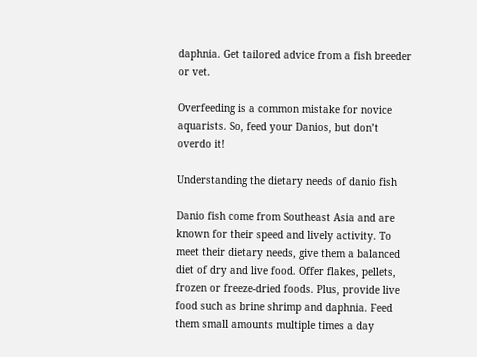daphnia. Get tailored advice from a fish breeder or vet.

Overfeeding is a common mistake for novice aquarists. So, feed your Danios, but don’t overdo it!

Understanding the dietary needs of danio fish

Danio fish come from Southeast Asia and are known for their speed and lively activity. To meet their dietary needs, give them a balanced diet of dry and live food. Offer flakes, pellets, frozen or freeze-dried foods. Plus, provide live food such as brine shrimp and daphnia. Feed them small amounts multiple times a day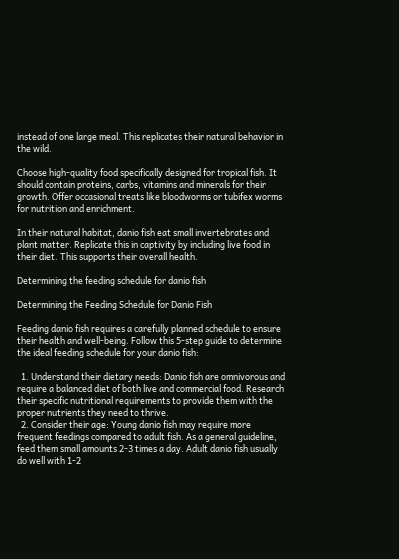instead of one large meal. This replicates their natural behavior in the wild.

Choose high-quality food specifically designed for tropical fish. It should contain proteins, carbs, vitamins and minerals for their growth. Offer occasional treats like bloodworms or tubifex worms for nutrition and enrichment.

In their natural habitat, danio fish eat small invertebrates and plant matter. Replicate this in captivity by including live food in their diet. This supports their overall health.

Determining the feeding schedule for danio fish

Determining the Feeding Schedule for Danio Fish

Feeding danio fish requires a carefully planned schedule to ensure their health and well-being. Follow this 5-step guide to determine the ideal feeding schedule for your danio fish:

  1. Understand their dietary needs: Danio fish are omnivorous and require a balanced diet of both live and commercial food. Research their specific nutritional requirements to provide them with the proper nutrients they need to thrive.
  2. Consider their age: Young danio fish may require more frequent feedings compared to adult fish. As a general guideline, feed them small amounts 2-3 times a day. Adult danio fish usually do well with 1-2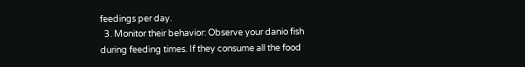feedings per day.
  3. Monitor their behavior: Observe your danio fish during feeding times. If they consume all the food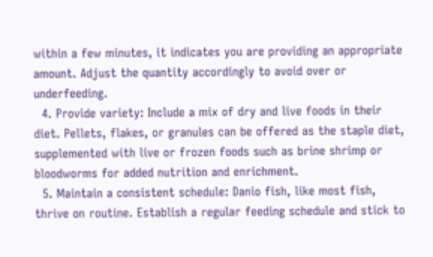within a few minutes, it indicates you are providing an appropriate amount. Adjust the quantity accordingly to avoid over or underfeeding.
  4. Provide variety: Include a mix of dry and live foods in their diet. Pellets, flakes, or granules can be offered as the staple diet, supplemented with live or frozen foods such as brine shrimp or bloodworms for added nutrition and enrichment.
  5. Maintain a consistent schedule: Danio fish, like most fish, thrive on routine. Establish a regular feeding schedule and stick to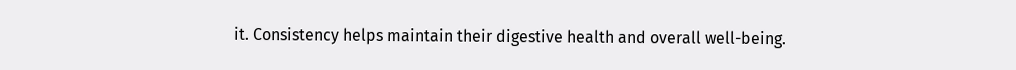it. Consistency helps maintain their digestive health and overall well-being.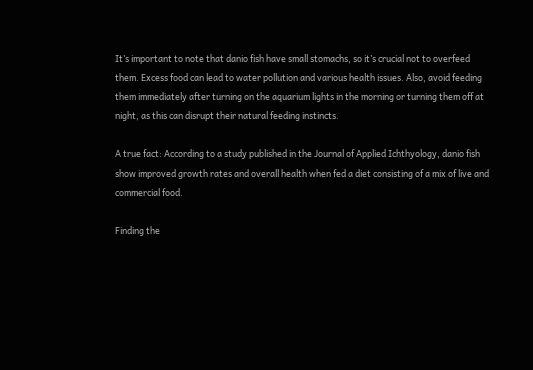It’s important to note that danio fish have small stomachs, so it’s crucial not to overfeed them. Excess food can lead to water pollution and various health issues. Also, avoid feeding them immediately after turning on the aquarium lights in the morning or turning them off at night, as this can disrupt their natural feeding instincts.

A true fact: According to a study published in the Journal of Applied Ichthyology, danio fish show improved growth rates and overall health when fed a diet consisting of a mix of live and commercial food.

Finding the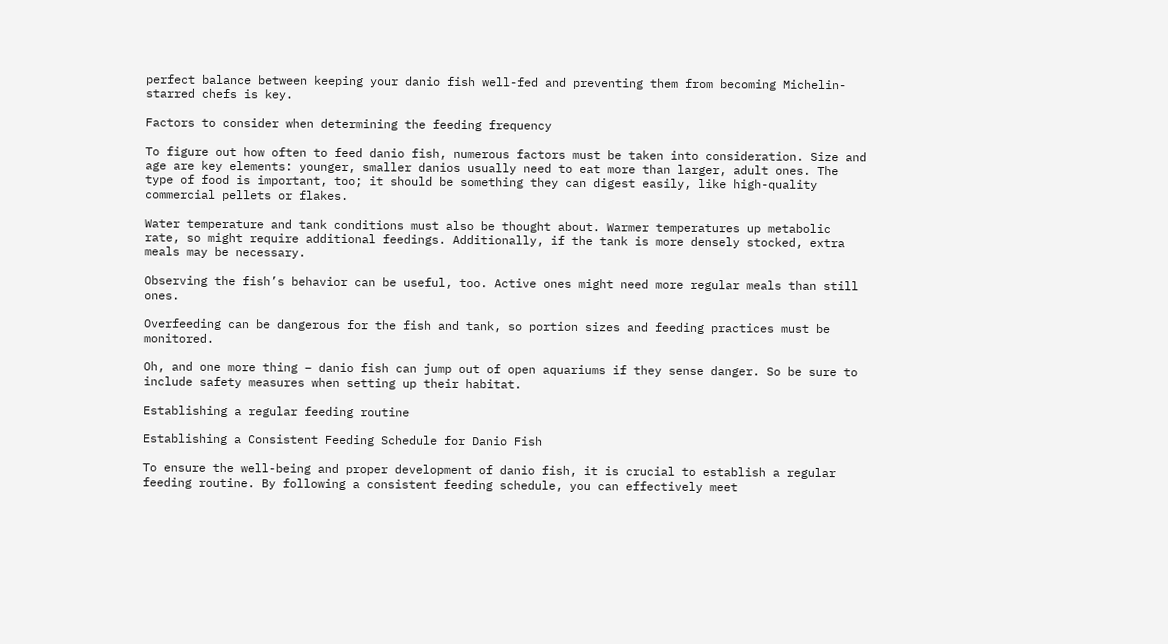perfect balance between keeping your danio fish well-fed and preventing them from becoming Michelin-starred chefs is key.

Factors to consider when determining the feeding frequency

To figure out how often to feed danio fish, numerous factors must be taken into consideration. Size and age are key elements: younger, smaller danios usually need to eat more than larger, adult ones. The type of food is important, too; it should be something they can digest easily, like high-quality commercial pellets or flakes.

Water temperature and tank conditions must also be thought about. Warmer temperatures up metabolic rate, so might require additional feedings. Additionally, if the tank is more densely stocked, extra meals may be necessary.

Observing the fish’s behavior can be useful, too. Active ones might need more regular meals than still ones.

Overfeeding can be dangerous for the fish and tank, so portion sizes and feeding practices must be monitored.

Oh, and one more thing – danio fish can jump out of open aquariums if they sense danger. So be sure to include safety measures when setting up their habitat.

Establishing a regular feeding routine

Establishing a Consistent Feeding Schedule for Danio Fish

To ensure the well-being and proper development of danio fish, it is crucial to establish a regular feeding routine. By following a consistent feeding schedule, you can effectively meet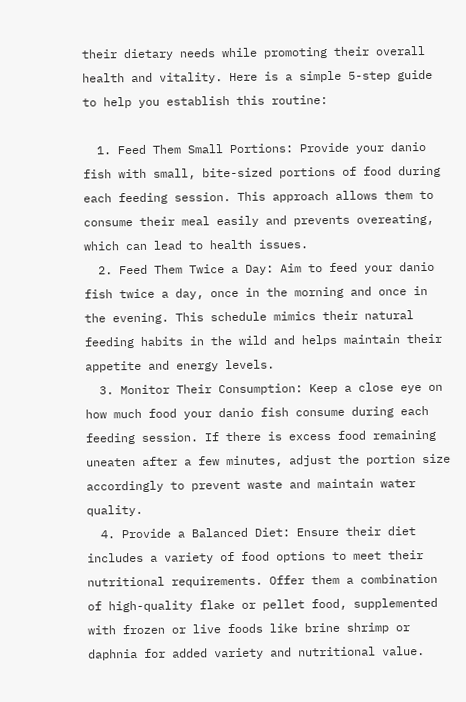their dietary needs while promoting their overall health and vitality. Here is a simple 5-step guide to help you establish this routine:

  1. Feed Them Small Portions: Provide your danio fish with small, bite-sized portions of food during each feeding session. This approach allows them to consume their meal easily and prevents overeating, which can lead to health issues.
  2. Feed Them Twice a Day: Aim to feed your danio fish twice a day, once in the morning and once in the evening. This schedule mimics their natural feeding habits in the wild and helps maintain their appetite and energy levels.
  3. Monitor Their Consumption: Keep a close eye on how much food your danio fish consume during each feeding session. If there is excess food remaining uneaten after a few minutes, adjust the portion size accordingly to prevent waste and maintain water quality.
  4. Provide a Balanced Diet: Ensure their diet includes a variety of food options to meet their nutritional requirements. Offer them a combination of high-quality flake or pellet food, supplemented with frozen or live foods like brine shrimp or daphnia for added variety and nutritional value.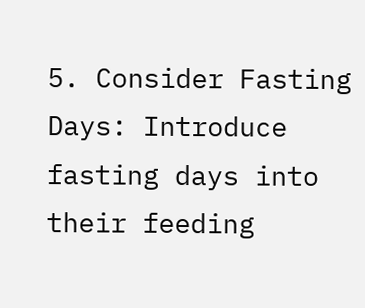5. Consider Fasting Days: Introduce fasting days into their feeding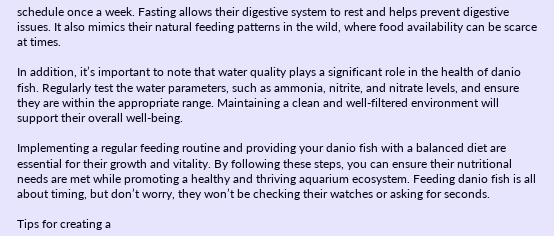schedule once a week. Fasting allows their digestive system to rest and helps prevent digestive issues. It also mimics their natural feeding patterns in the wild, where food availability can be scarce at times.

In addition, it’s important to note that water quality plays a significant role in the health of danio fish. Regularly test the water parameters, such as ammonia, nitrite, and nitrate levels, and ensure they are within the appropriate range. Maintaining a clean and well-filtered environment will support their overall well-being.

Implementing a regular feeding routine and providing your danio fish with a balanced diet are essential for their growth and vitality. By following these steps, you can ensure their nutritional needs are met while promoting a healthy and thriving aquarium ecosystem. Feeding danio fish is all about timing, but don’t worry, they won’t be checking their watches or asking for seconds.

Tips for creating a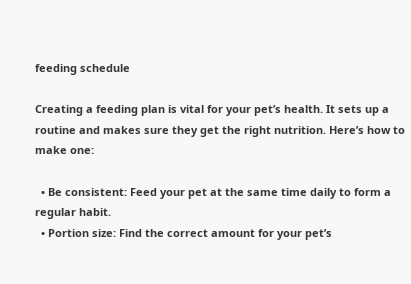feeding schedule

Creating a feeding plan is vital for your pet’s health. It sets up a routine and makes sure they get the right nutrition. Here’s how to make one:

  • Be consistent: Feed your pet at the same time daily to form a regular habit.
  • Portion size: Find the correct amount for your pet’s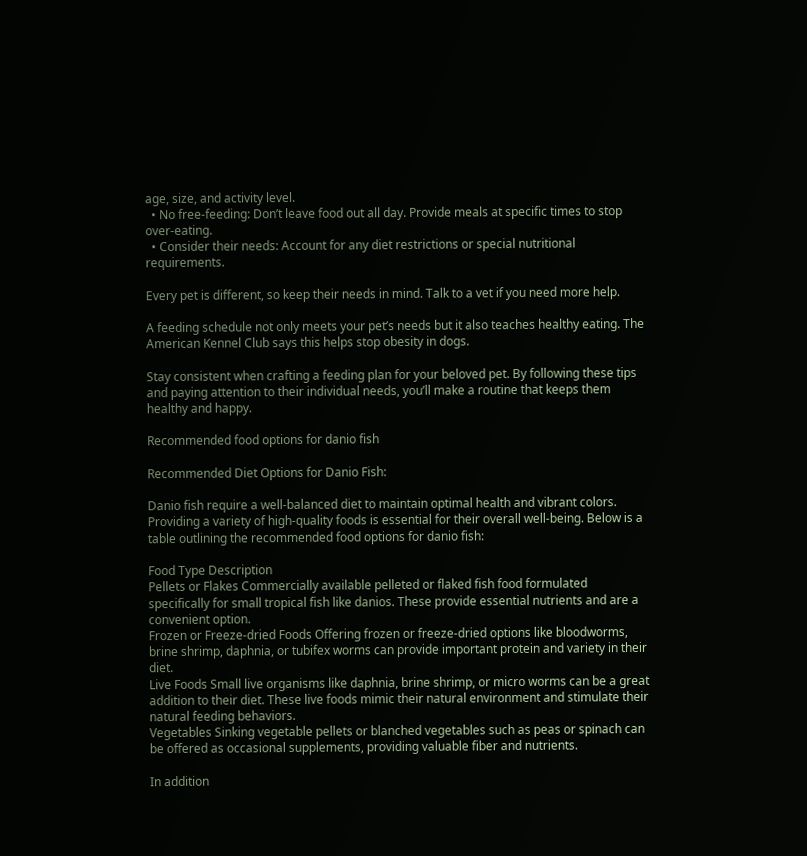age, size, and activity level.
  • No free-feeding: Don’t leave food out all day. Provide meals at specific times to stop over-eating.
  • Consider their needs: Account for any diet restrictions or special nutritional requirements.

Every pet is different, so keep their needs in mind. Talk to a vet if you need more help.

A feeding schedule not only meets your pet’s needs but it also teaches healthy eating. The American Kennel Club says this helps stop obesity in dogs.

Stay consistent when crafting a feeding plan for your beloved pet. By following these tips and paying attention to their individual needs, you’ll make a routine that keeps them healthy and happy.

Recommended food options for danio fish

Recommended Diet Options for Danio Fish:

Danio fish require a well-balanced diet to maintain optimal health and vibrant colors. Providing a variety of high-quality foods is essential for their overall well-being. Below is a table outlining the recommended food options for danio fish:

Food Type Description
Pellets or Flakes Commercially available pelleted or flaked fish food formulated specifically for small tropical fish like danios. These provide essential nutrients and are a convenient option.
Frozen or Freeze-dried Foods Offering frozen or freeze-dried options like bloodworms, brine shrimp, daphnia, or tubifex worms can provide important protein and variety in their diet.
Live Foods Small live organisms like daphnia, brine shrimp, or micro worms can be a great addition to their diet. These live foods mimic their natural environment and stimulate their natural feeding behaviors.
Vegetables Sinking vegetable pellets or blanched vegetables such as peas or spinach can be offered as occasional supplements, providing valuable fiber and nutrients.

In addition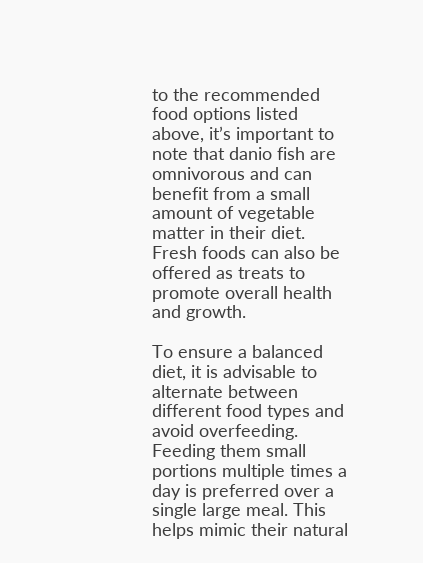to the recommended food options listed above, it’s important to note that danio fish are omnivorous and can benefit from a small amount of vegetable matter in their diet. Fresh foods can also be offered as treats to promote overall health and growth.

To ensure a balanced diet, it is advisable to alternate between different food types and avoid overfeeding. Feeding them small portions multiple times a day is preferred over a single large meal. This helps mimic their natural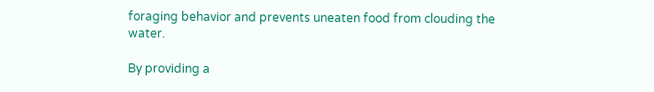foraging behavior and prevents uneaten food from clouding the water.

By providing a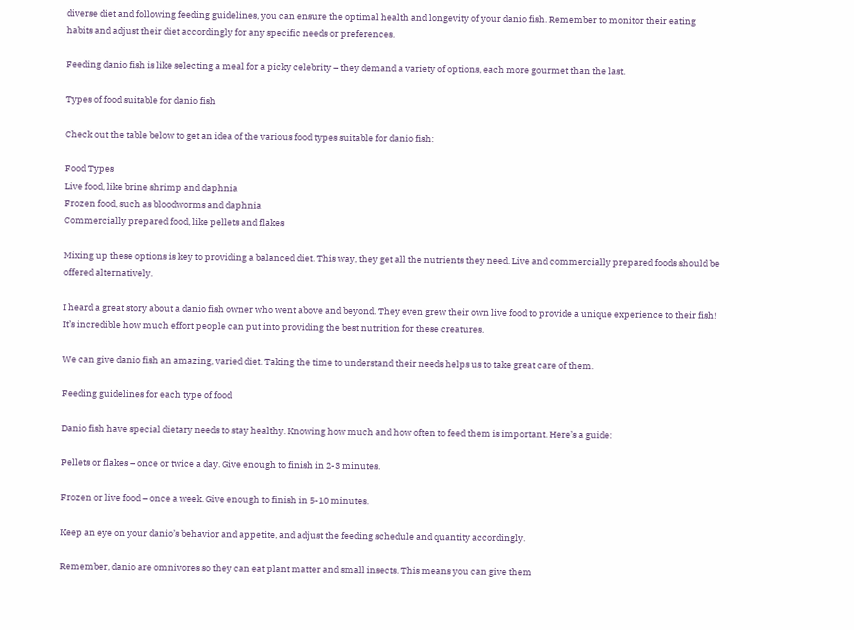diverse diet and following feeding guidelines, you can ensure the optimal health and longevity of your danio fish. Remember to monitor their eating habits and adjust their diet accordingly for any specific needs or preferences.

Feeding danio fish is like selecting a meal for a picky celebrity – they demand a variety of options, each more gourmet than the last.

Types of food suitable for danio fish

Check out the table below to get an idea of the various food types suitable for danio fish:

Food Types
Live food, like brine shrimp and daphnia
Frozen food, such as bloodworms and daphnia
Commercially prepared food, like pellets and flakes

Mixing up these options is key to providing a balanced diet. This way, they get all the nutrients they need. Live and commercially prepared foods should be offered alternatively.

I heard a great story about a danio fish owner who went above and beyond. They even grew their own live food to provide a unique experience to their fish! It’s incredible how much effort people can put into providing the best nutrition for these creatures.

We can give danio fish an amazing, varied diet. Taking the time to understand their needs helps us to take great care of them.

Feeding guidelines for each type of food

Danio fish have special dietary needs to stay healthy. Knowing how much and how often to feed them is important. Here’s a guide:

Pellets or flakes – once or twice a day. Give enough to finish in 2-3 minutes.

Frozen or live food – once a week. Give enough to finish in 5-10 minutes.

Keep an eye on your danio’s behavior and appetite, and adjust the feeding schedule and quantity accordingly.

Remember, danio are omnivores so they can eat plant matter and small insects. This means you can give them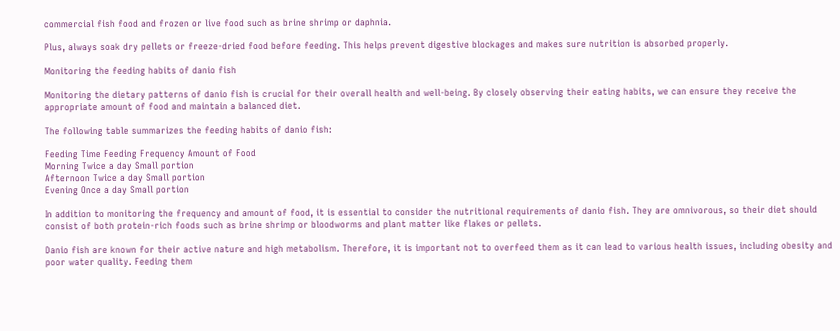commercial fish food and frozen or live food such as brine shrimp or daphnia.

Plus, always soak dry pellets or freeze-dried food before feeding. This helps prevent digestive blockages and makes sure nutrition is absorbed properly.

Monitoring the feeding habits of danio fish

Monitoring the dietary patterns of danio fish is crucial for their overall health and well-being. By closely observing their eating habits, we can ensure they receive the appropriate amount of food and maintain a balanced diet.

The following table summarizes the feeding habits of danio fish:

Feeding Time Feeding Frequency Amount of Food
Morning Twice a day Small portion
Afternoon Twice a day Small portion
Evening Once a day Small portion

In addition to monitoring the frequency and amount of food, it is essential to consider the nutritional requirements of danio fish. They are omnivorous, so their diet should consist of both protein-rich foods such as brine shrimp or bloodworms and plant matter like flakes or pellets.

Danio fish are known for their active nature and high metabolism. Therefore, it is important not to overfeed them as it can lead to various health issues, including obesity and poor water quality. Feeding them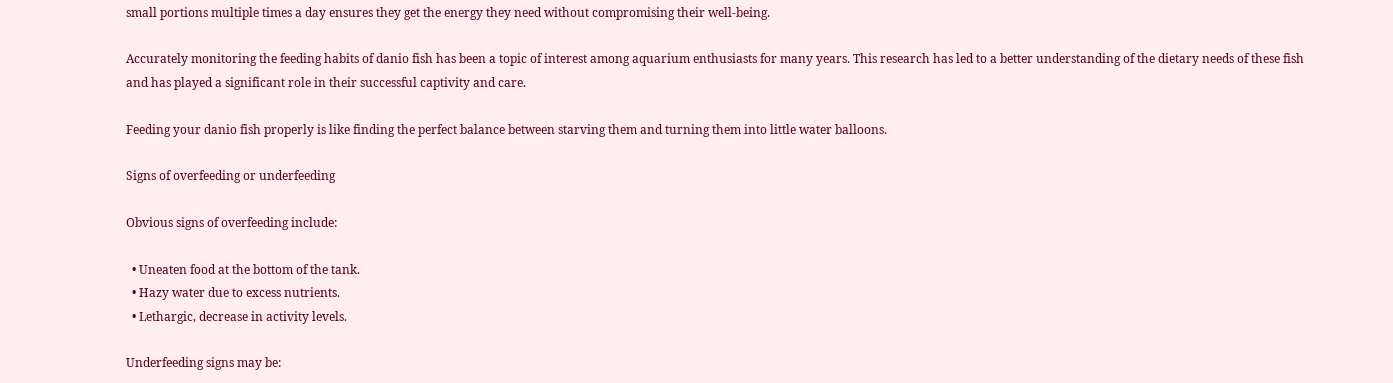small portions multiple times a day ensures they get the energy they need without compromising their well-being.

Accurately monitoring the feeding habits of danio fish has been a topic of interest among aquarium enthusiasts for many years. This research has led to a better understanding of the dietary needs of these fish and has played a significant role in their successful captivity and care.

Feeding your danio fish properly is like finding the perfect balance between starving them and turning them into little water balloons.

Signs of overfeeding or underfeeding

Obvious signs of overfeeding include:

  • Uneaten food at the bottom of the tank.
  • Hazy water due to excess nutrients.
  • Lethargic, decrease in activity levels.

Underfeeding signs may be: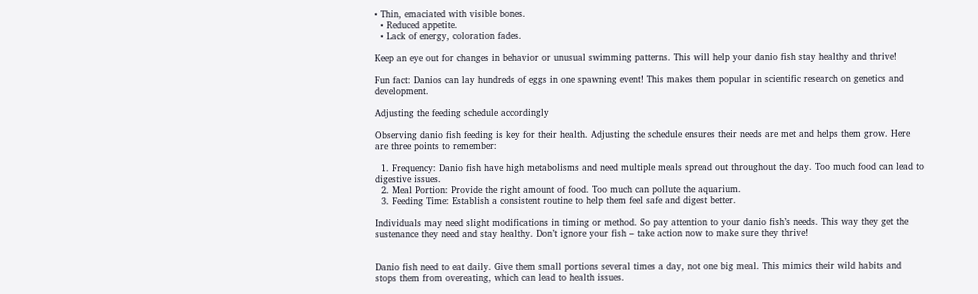• Thin, emaciated with visible bones.
  • Reduced appetite.
  • Lack of energy, coloration fades.

Keep an eye out for changes in behavior or unusual swimming patterns. This will help your danio fish stay healthy and thrive!

Fun fact: Danios can lay hundreds of eggs in one spawning event! This makes them popular in scientific research on genetics and development.

Adjusting the feeding schedule accordingly

Observing danio fish feeding is key for their health. Adjusting the schedule ensures their needs are met and helps them grow. Here are three points to remember:

  1. Frequency: Danio fish have high metabolisms and need multiple meals spread out throughout the day. Too much food can lead to digestive issues.
  2. Meal Portion: Provide the right amount of food. Too much can pollute the aquarium.
  3. Feeding Time: Establish a consistent routine to help them feel safe and digest better.

Individuals may need slight modifications in timing or method. So pay attention to your danio fish’s needs. This way they get the sustenance they need and stay healthy. Don’t ignore your fish – take action now to make sure they thrive!


Danio fish need to eat daily. Give them small portions several times a day, not one big meal. This mimics their wild habits and stops them from overeating, which can lead to health issues.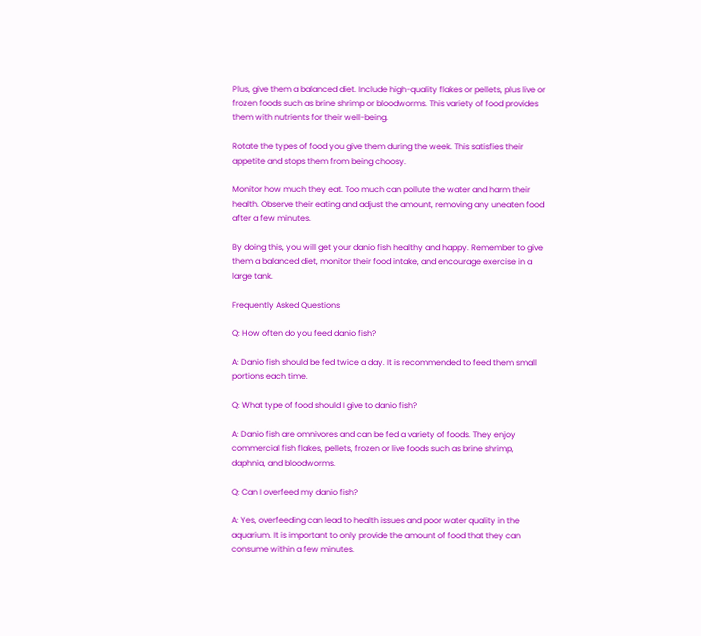Plus, give them a balanced diet. Include high-quality flakes or pellets, plus live or frozen foods such as brine shrimp or bloodworms. This variety of food provides them with nutrients for their well-being.

Rotate the types of food you give them during the week. This satisfies their appetite and stops them from being choosy.

Monitor how much they eat. Too much can pollute the water and harm their health. Observe their eating and adjust the amount, removing any uneaten food after a few minutes.

By doing this, you will get your danio fish healthy and happy. Remember to give them a balanced diet, monitor their food intake, and encourage exercise in a large tank.

Frequently Asked Questions

Q: How often do you feed danio fish?

A: Danio fish should be fed twice a day. It is recommended to feed them small portions each time.

Q: What type of food should I give to danio fish?

A: Danio fish are omnivores and can be fed a variety of foods. They enjoy commercial fish flakes, pellets, frozen or live foods such as brine shrimp, daphnia, and bloodworms.

Q: Can I overfeed my danio fish?

A: Yes, overfeeding can lead to health issues and poor water quality in the aquarium. It is important to only provide the amount of food that they can consume within a few minutes.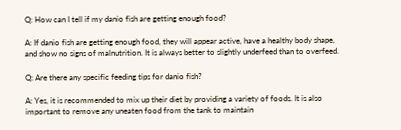Q: How can I tell if my danio fish are getting enough food?

A: If danio fish are getting enough food, they will appear active, have a healthy body shape, and show no signs of malnutrition. It is always better to slightly underfeed than to overfeed.

Q: Are there any specific feeding tips for danio fish?

A: Yes, it is recommended to mix up their diet by providing a variety of foods. It is also important to remove any uneaten food from the tank to maintain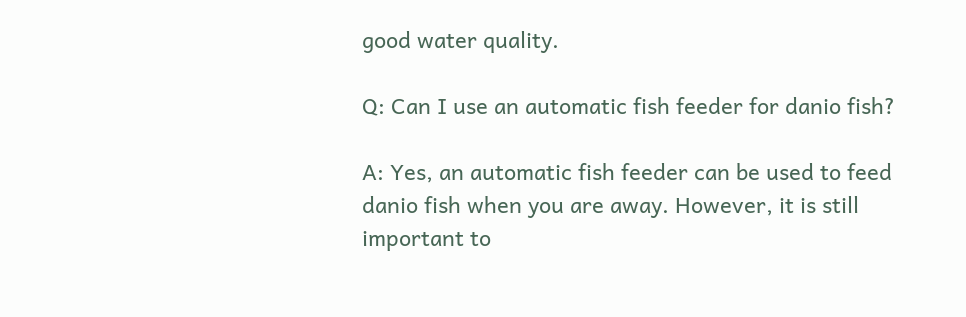good water quality.

Q: Can I use an automatic fish feeder for danio fish?

A: Yes, an automatic fish feeder can be used to feed danio fish when you are away. However, it is still important to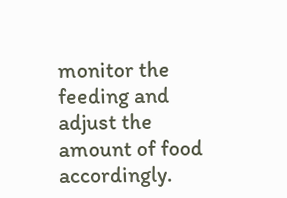monitor the feeding and adjust the amount of food accordingly.